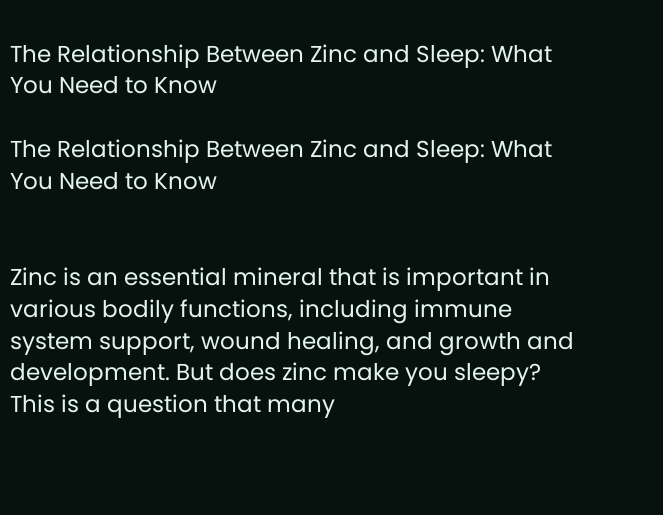The Relationship Between Zinc and Sleep: What You Need to Know

The Relationship Between Zinc and Sleep: What You Need to Know


Zinc is an essential mineral that is important in various bodily functions, including immune system support, wound healing, and growth and development. But does zinc make you sleepy? This is a question that many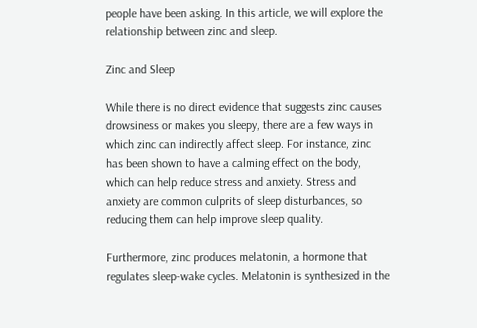people have been asking. In this article, we will explore the relationship between zinc and sleep.

Zinc and Sleep

While there is no direct evidence that suggests zinc causes drowsiness or makes you sleepy, there are a few ways in which zinc can indirectly affect sleep. For instance, zinc has been shown to have a calming effect on the body, which can help reduce stress and anxiety. Stress and anxiety are common culprits of sleep disturbances, so reducing them can help improve sleep quality.

Furthermore, zinc produces melatonin, a hormone that regulates sleep-wake cycles. Melatonin is synthesized in the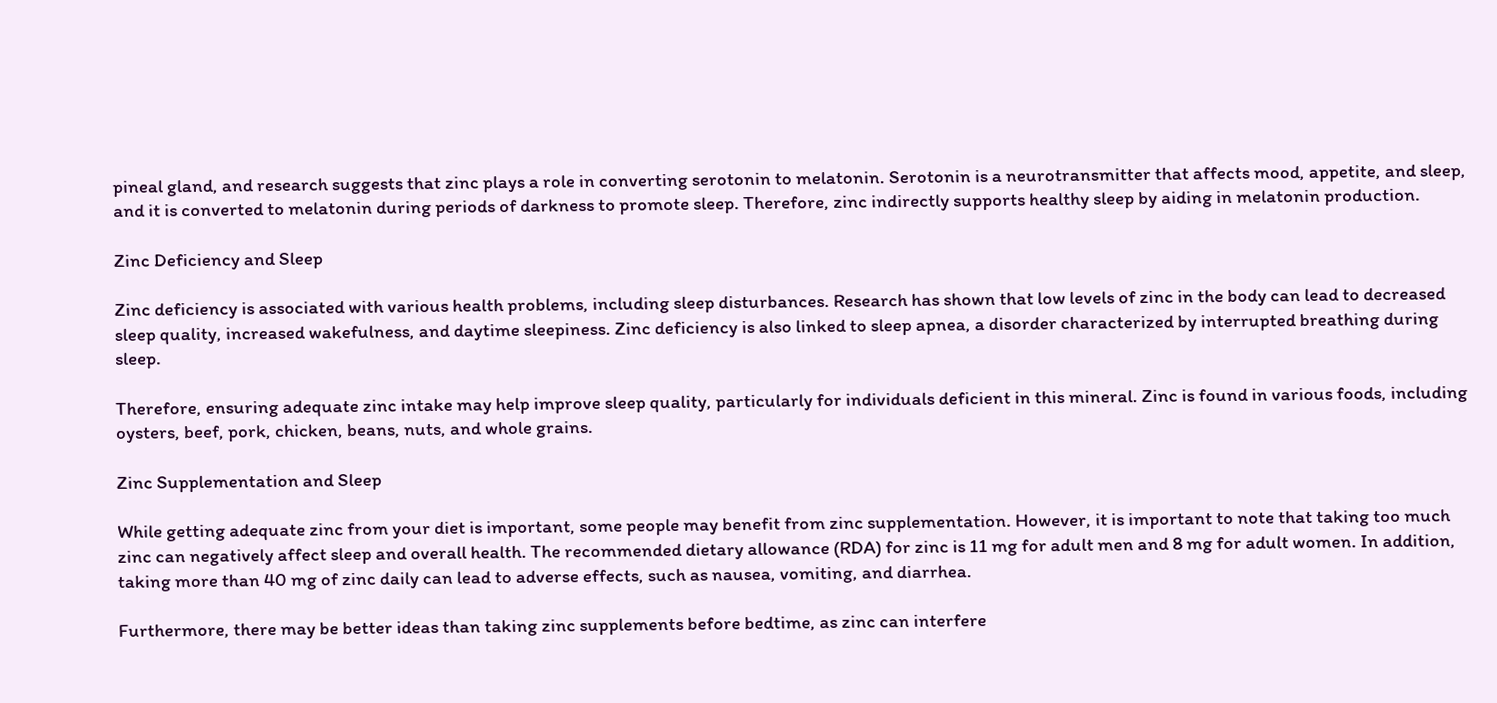pineal gland, and research suggests that zinc plays a role in converting serotonin to melatonin. Serotonin is a neurotransmitter that affects mood, appetite, and sleep, and it is converted to melatonin during periods of darkness to promote sleep. Therefore, zinc indirectly supports healthy sleep by aiding in melatonin production.

Zinc Deficiency and Sleep

Zinc deficiency is associated with various health problems, including sleep disturbances. Research has shown that low levels of zinc in the body can lead to decreased sleep quality, increased wakefulness, and daytime sleepiness. Zinc deficiency is also linked to sleep apnea, a disorder characterized by interrupted breathing during sleep.

Therefore, ensuring adequate zinc intake may help improve sleep quality, particularly for individuals deficient in this mineral. Zinc is found in various foods, including oysters, beef, pork, chicken, beans, nuts, and whole grains.

Zinc Supplementation and Sleep

While getting adequate zinc from your diet is important, some people may benefit from zinc supplementation. However, it is important to note that taking too much zinc can negatively affect sleep and overall health. The recommended dietary allowance (RDA) for zinc is 11 mg for adult men and 8 mg for adult women. In addition, taking more than 40 mg of zinc daily can lead to adverse effects, such as nausea, vomiting, and diarrhea.

Furthermore, there may be better ideas than taking zinc supplements before bedtime, as zinc can interfere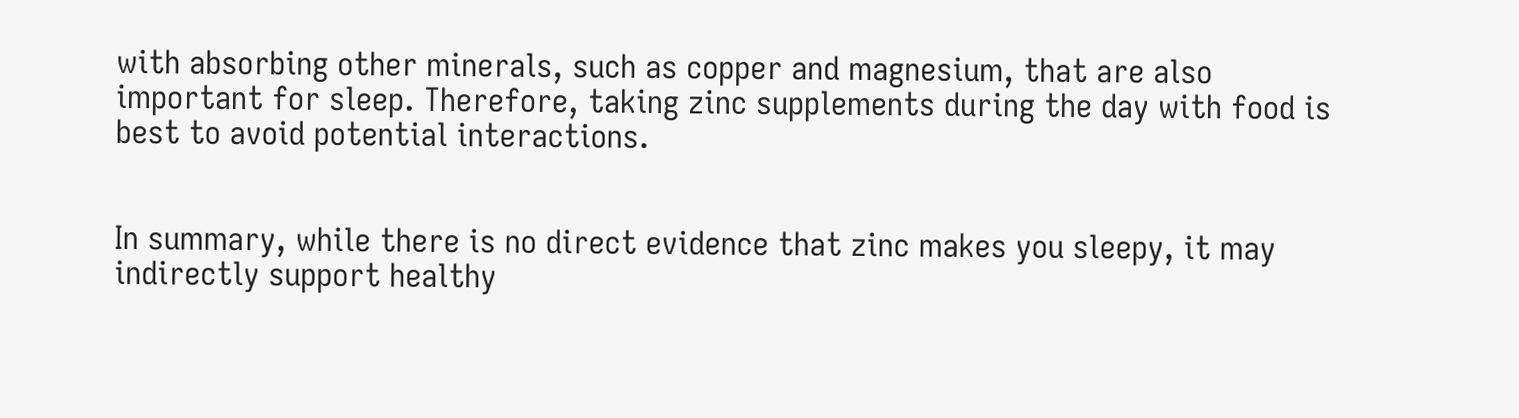with absorbing other minerals, such as copper and magnesium, that are also important for sleep. Therefore, taking zinc supplements during the day with food is best to avoid potential interactions.


In summary, while there is no direct evidence that zinc makes you sleepy, it may indirectly support healthy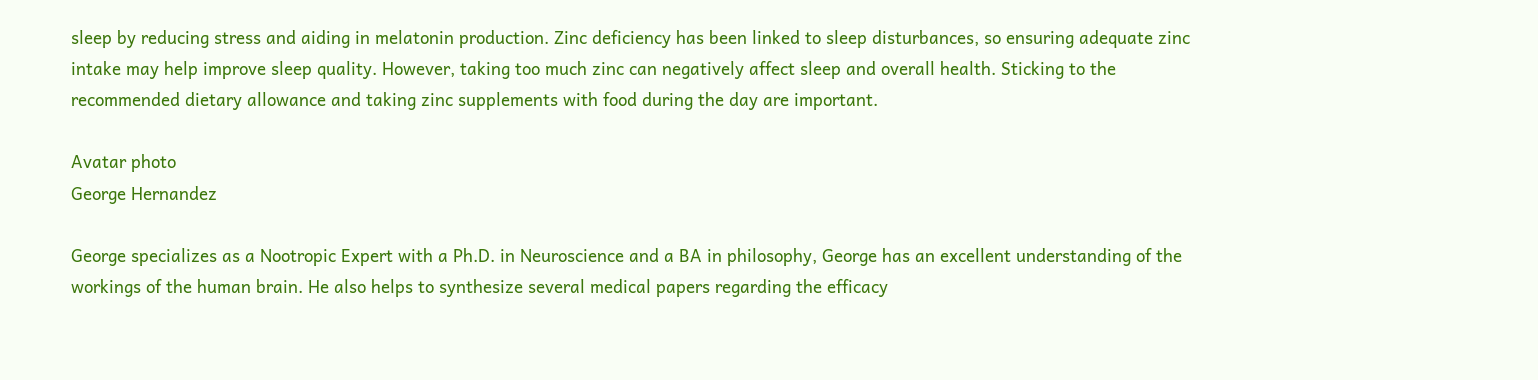sleep by reducing stress and aiding in melatonin production. Zinc deficiency has been linked to sleep disturbances, so ensuring adequate zinc intake may help improve sleep quality. However, taking too much zinc can negatively affect sleep and overall health. Sticking to the recommended dietary allowance and taking zinc supplements with food during the day are important.

Avatar photo
George Hernandez

George specializes as a Nootropic Expert with a Ph.D. in Neuroscience and a BA in philosophy, George has an excellent understanding of the workings of the human brain. He also helps to synthesize several medical papers regarding the efficacy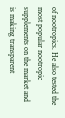of nootropics. He also tested the most popular nootropic supplements on the market and is making transparent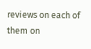reviews on each of them on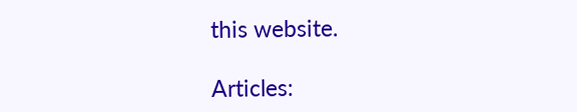this website.

Articles: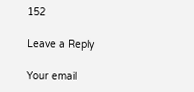152

Leave a Reply

Your email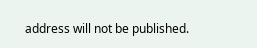address will not be published.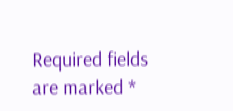Required fields are marked *